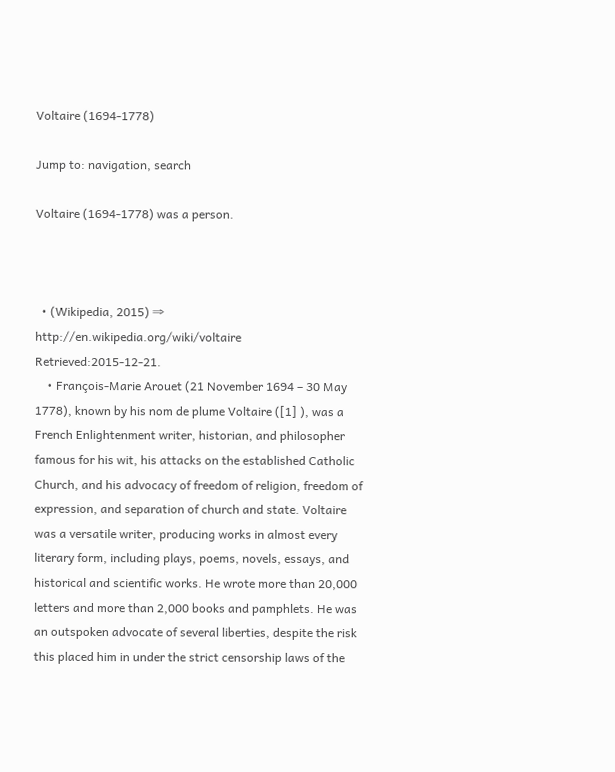Voltaire (1694-1778)

Jump to: navigation, search

Voltaire (1694-1778) was a person.



  • (Wikipedia, 2015) ⇒ http://en.wikipedia.org/wiki/voltaire Retrieved:2015-12-21.
    • François-Marie Arouet (21 November 1694 – 30 May 1778), known by his nom de plume Voltaire ([1] ), was a French Enlightenment writer, historian, and philosopher famous for his wit, his attacks on the established Catholic Church, and his advocacy of freedom of religion, freedom of expression, and separation of church and state. Voltaire was a versatile writer, producing works in almost every literary form, including plays, poems, novels, essays, and historical and scientific works. He wrote more than 20,000 letters and more than 2,000 books and pamphlets. He was an outspoken advocate of several liberties, despite the risk this placed him in under the strict censorship laws of the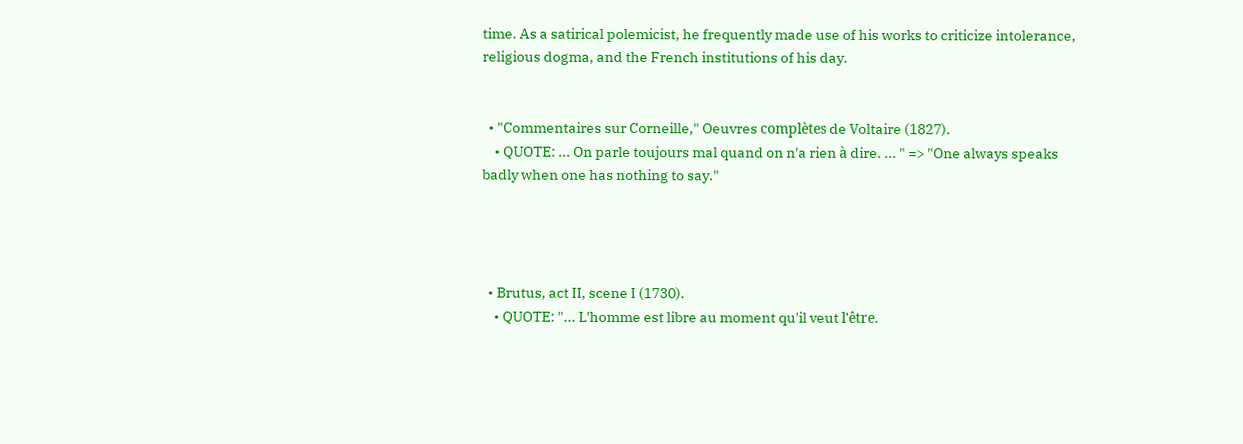time. As a satirical polemicist, he frequently made use of his works to criticize intolerance, religious dogma, and the French institutions of his day.


  • "Commentaires sur Corneille," Oeuvres complètes de Voltaire (1827).
    • QUOTE: ... On parle toujours mal quand on n'a rien à dire. ... " => "One always speaks badly when one has nothing to say."




  • Brutus, act II, scene I (1730).
    • QUOTE: "... L'homme est libre au moment qu'il veut l'être.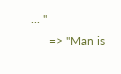... "
      => "Man is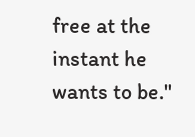free at the instant he wants to be."